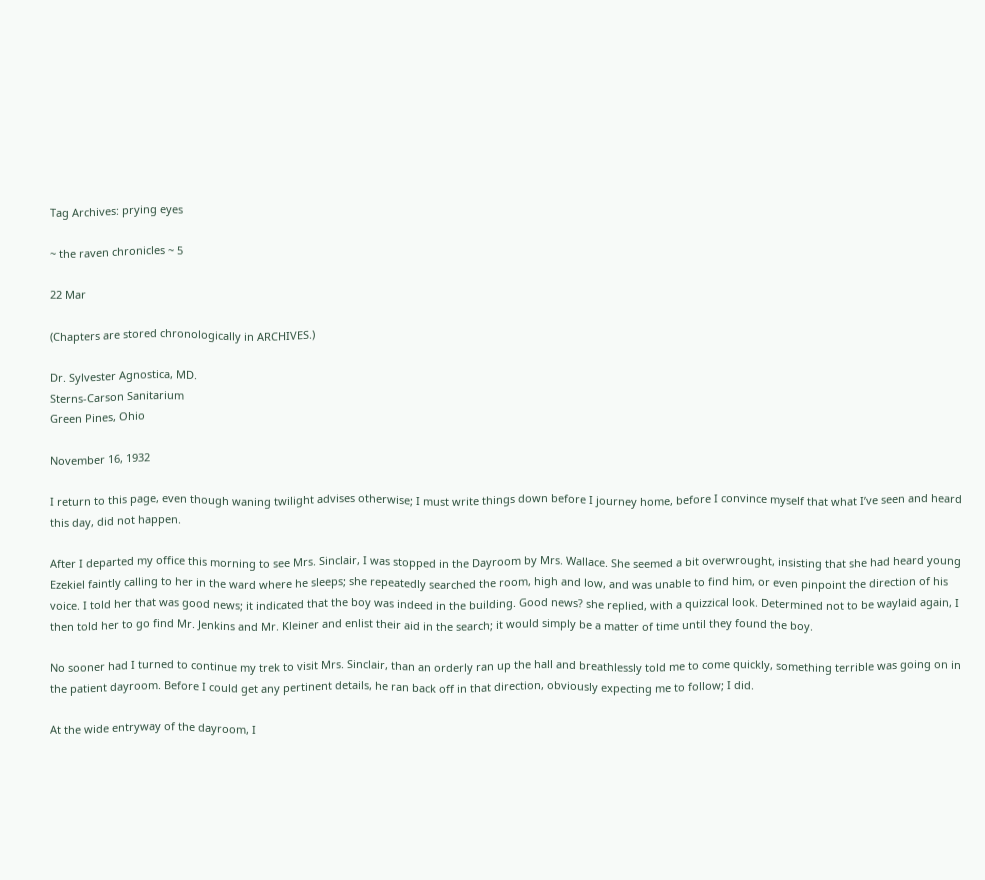Tag Archives: prying eyes

~ the raven chronicles ~ 5

22 Mar

(Chapters are stored chronologically in ARCHIVES.)

Dr. Sylvester Agnostica, MD.
Sterns-Carson Sanitarium
Green Pines, Ohio

November 16, 1932

I return to this page, even though waning twilight advises otherwise; I must write things down before I journey home, before I convince myself that what I’ve seen and heard this day, did not happen.

After I departed my office this morning to see Mrs. Sinclair, I was stopped in the Dayroom by Mrs. Wallace. She seemed a bit overwrought, insisting that she had heard young Ezekiel faintly calling to her in the ward where he sleeps; she repeatedly searched the room, high and low, and was unable to find him, or even pinpoint the direction of his voice. I told her that was good news; it indicated that the boy was indeed in the building. Good news? she replied, with a quizzical look. Determined not to be waylaid again, I then told her to go find Mr. Jenkins and Mr. Kleiner and enlist their aid in the search; it would simply be a matter of time until they found the boy.

No sooner had I turned to continue my trek to visit Mrs. Sinclair, than an orderly ran up the hall and breathlessly told me to come quickly, something terrible was going on in the patient dayroom. Before I could get any pertinent details, he ran back off in that direction, obviously expecting me to follow; I did.

At the wide entryway of the dayroom, I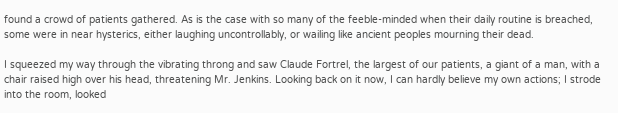found a crowd of patients gathered. As is the case with so many of the feeble-minded when their daily routine is breached, some were in near hysterics, either laughing uncontrollably, or wailing like ancient peoples mourning their dead.

I squeezed my way through the vibrating throng and saw Claude Fortrel, the largest of our patients, a giant of a man, with a chair raised high over his head, threatening Mr. Jenkins. Looking back on it now, I can hardly believe my own actions; I strode into the room, looked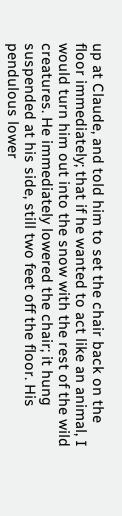up at Claude, and told him to set the chair back on the floor immediately; that if he wanted to act like an animal, I would turn him out into the snow with the rest of the wild creatures. He immediately lowered the chair; it hung suspended at his side, still two feet off the floor. His pendulous lower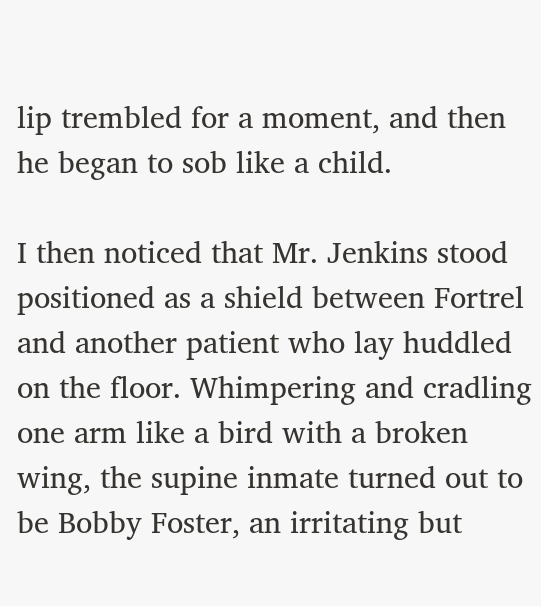lip trembled for a moment, and then he began to sob like a child.

I then noticed that Mr. Jenkins stood positioned as a shield between Fortrel and another patient who lay huddled on the floor. Whimpering and cradling one arm like a bird with a broken wing, the supine inmate turned out to be Bobby Foster, an irritating but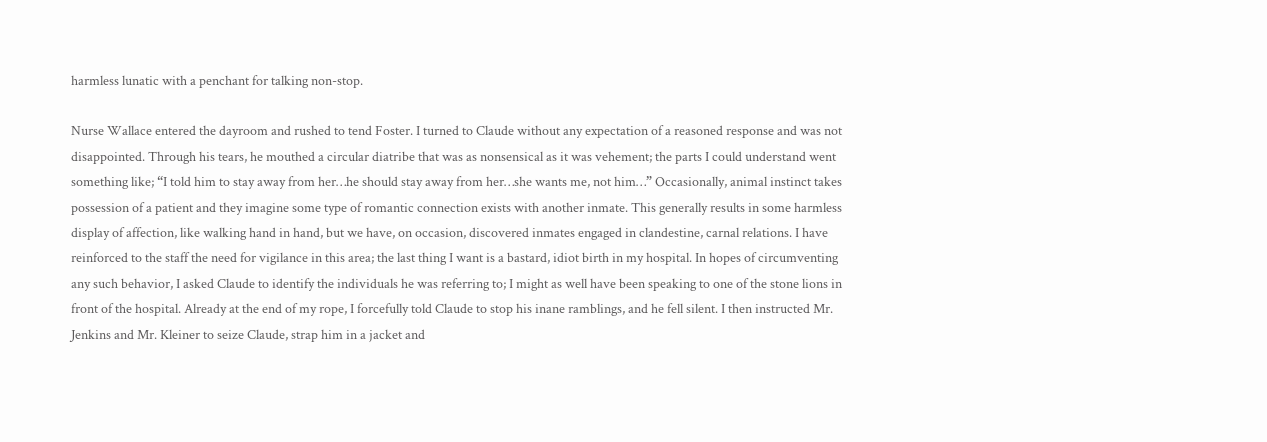harmless lunatic with a penchant for talking non-stop.

Nurse Wallace entered the dayroom and rushed to tend Foster. I turned to Claude without any expectation of a reasoned response and was not disappointed. Through his tears, he mouthed a circular diatribe that was as nonsensical as it was vehement; the parts I could understand went something like; “I told him to stay away from her…he should stay away from her…she wants me, not him…” Occasionally, animal instinct takes possession of a patient and they imagine some type of romantic connection exists with another inmate. This generally results in some harmless display of affection, like walking hand in hand, but we have, on occasion, discovered inmates engaged in clandestine, carnal relations. I have reinforced to the staff the need for vigilance in this area; the last thing I want is a bastard, idiot birth in my hospital. In hopes of circumventing any such behavior, I asked Claude to identify the individuals he was referring to; I might as well have been speaking to one of the stone lions in front of the hospital. Already at the end of my rope, I forcefully told Claude to stop his inane ramblings, and he fell silent. I then instructed Mr. Jenkins and Mr. Kleiner to seize Claude, strap him in a jacket and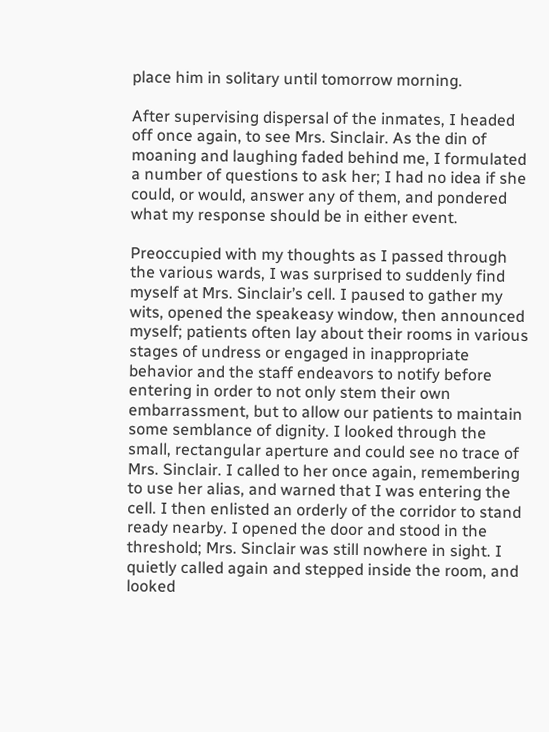place him in solitary until tomorrow morning.

After supervising dispersal of the inmates, I headed off once again, to see Mrs. Sinclair. As the din of moaning and laughing faded behind me, I formulated a number of questions to ask her; I had no idea if she could, or would, answer any of them, and pondered what my response should be in either event.

Preoccupied with my thoughts as I passed through the various wards, I was surprised to suddenly find myself at Mrs. Sinclair’s cell. I paused to gather my wits, opened the speakeasy window, then announced myself; patients often lay about their rooms in various stages of undress or engaged in inappropriate behavior and the staff endeavors to notify before entering in order to not only stem their own embarrassment, but to allow our patients to maintain some semblance of dignity. I looked through the small, rectangular aperture and could see no trace of Mrs. Sinclair. I called to her once again, remembering to use her alias, and warned that I was entering the cell. I then enlisted an orderly of the corridor to stand ready nearby. I opened the door and stood in the threshold; Mrs. Sinclair was still nowhere in sight. I quietly called again and stepped inside the room, and looked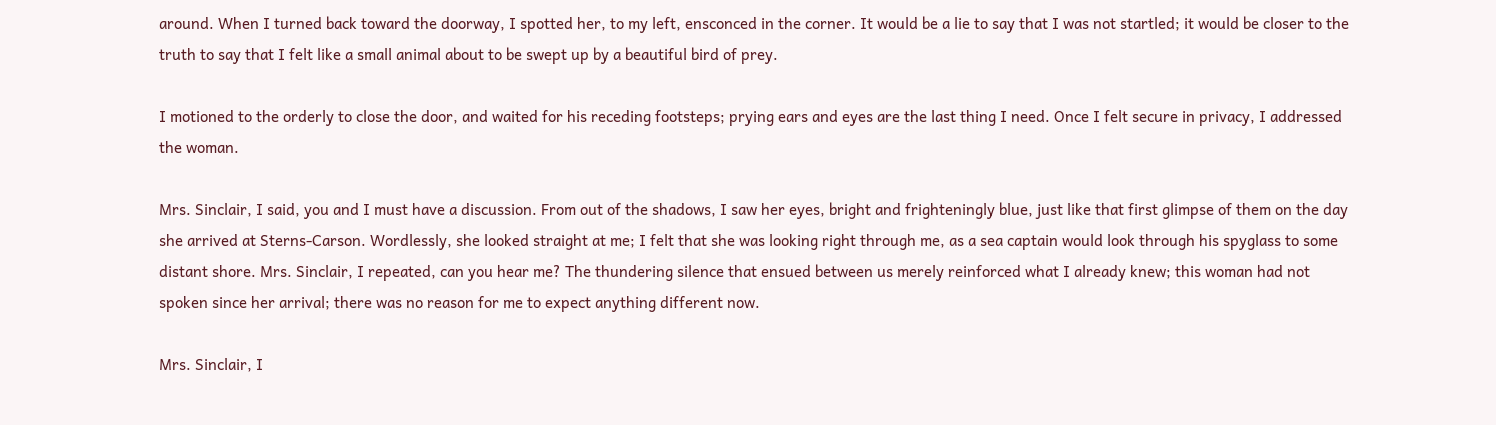around. When I turned back toward the doorway, I spotted her, to my left, ensconced in the corner. It would be a lie to say that I was not startled; it would be closer to the truth to say that I felt like a small animal about to be swept up by a beautiful bird of prey.

I motioned to the orderly to close the door, and waited for his receding footsteps; prying ears and eyes are the last thing I need. Once I felt secure in privacy, I addressed the woman.

Mrs. Sinclair, I said, you and I must have a discussion. From out of the shadows, I saw her eyes, bright and frighteningly blue, just like that first glimpse of them on the day she arrived at Sterns-Carson. Wordlessly, she looked straight at me; I felt that she was looking right through me, as a sea captain would look through his spyglass to some distant shore. Mrs. Sinclair, I repeated, can you hear me? The thundering silence that ensued between us merely reinforced what I already knew; this woman had not spoken since her arrival; there was no reason for me to expect anything different now.

Mrs. Sinclair, I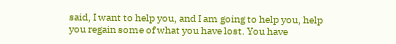said, I want to help you, and I am going to help you, help you regain some of what you have lost. You have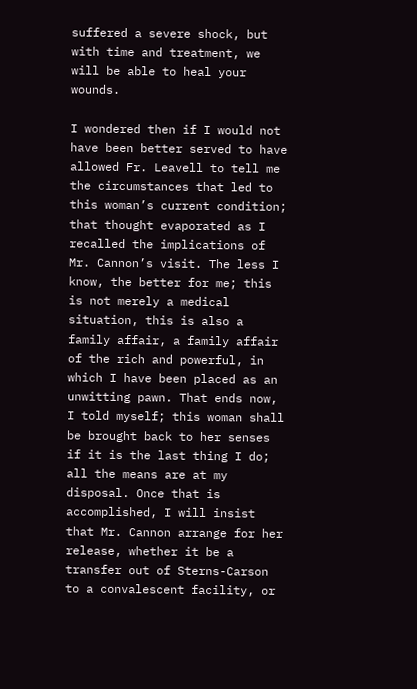suffered a severe shock, but with time and treatment, we will be able to heal your wounds.

I wondered then if I would not have been better served to have allowed Fr. Leavell to tell me the circumstances that led to this woman’s current condition; that thought evaporated as I recalled the implications of Mr. Cannon’s visit. The less I know, the better for me; this is not merely a medical situation, this is also a family affair, a family affair of the rich and powerful, in which I have been placed as an unwitting pawn. That ends now, I told myself; this woman shall be brought back to her senses if it is the last thing I do; all the means are at my disposal. Once that is accomplished, I will insist that Mr. Cannon arrange for her release, whether it be a transfer out of Sterns-Carson to a convalescent facility, or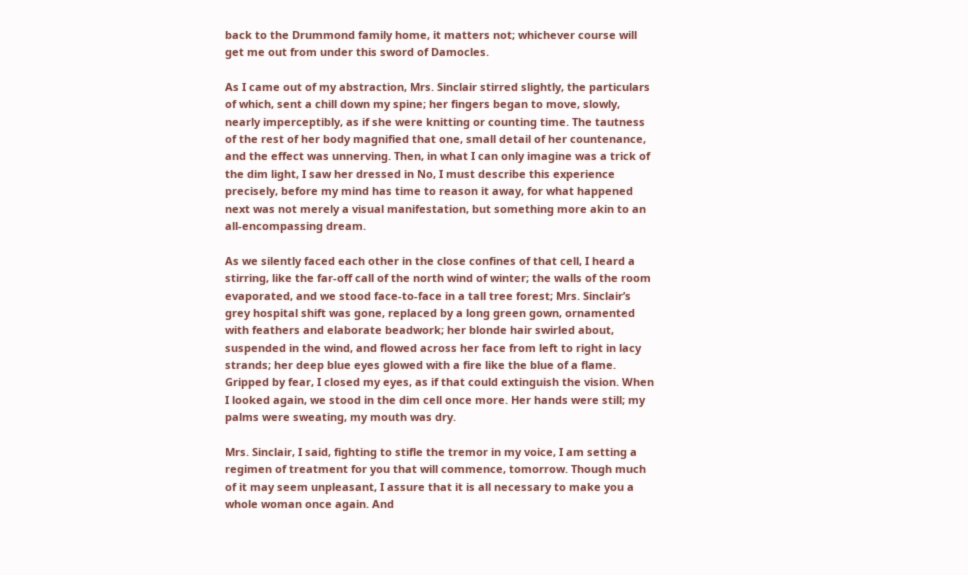back to the Drummond family home, it matters not; whichever course will get me out from under this sword of Damocles.

As I came out of my abstraction, Mrs. Sinclair stirred slightly, the particulars of which, sent a chill down my spine; her fingers began to move, slowly, nearly imperceptibly, as if she were knitting or counting time. The tautness of the rest of her body magnified that one, small detail of her countenance, and the effect was unnerving. Then, in what I can only imagine was a trick of the dim light, I saw her dressed in No, I must describe this experience precisely, before my mind has time to reason it away, for what happened next was not merely a visual manifestation, but something more akin to an all-encompassing dream.

As we silently faced each other in the close confines of that cell, I heard a stirring, like the far-off call of the north wind of winter; the walls of the room evaporated, and we stood face-to-face in a tall tree forest; Mrs. Sinclair’s grey hospital shift was gone, replaced by a long green gown, ornamented with feathers and elaborate beadwork; her blonde hair swirled about, suspended in the wind, and flowed across her face from left to right in lacy strands; her deep blue eyes glowed with a fire like the blue of a flame. Gripped by fear, I closed my eyes, as if that could extinguish the vision. When I looked again, we stood in the dim cell once more. Her hands were still; my palms were sweating, my mouth was dry.

Mrs. Sinclair, I said, fighting to stifle the tremor in my voice, I am setting a regimen of treatment for you that will commence, tomorrow. Though much of it may seem unpleasant, I assure that it is all necessary to make you a whole woman once again. And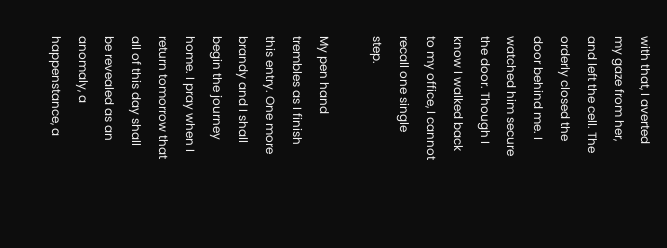with that, I averted my gaze from her, and left the cell. The orderly closed the door behind me. I watched him secure the door. Though I know I walked back to my office, I cannot recall one single step.

My pen hand trembles as I finish this entry. One more brandy and I shall begin the journey home. I pray when I return tomorrow that all of this day shall be revealed as an anomaly, a happenstance, a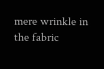mere wrinkle in the fabric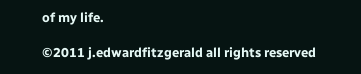of my life.

©2011 j.edwardfitzgerald all rights reserved